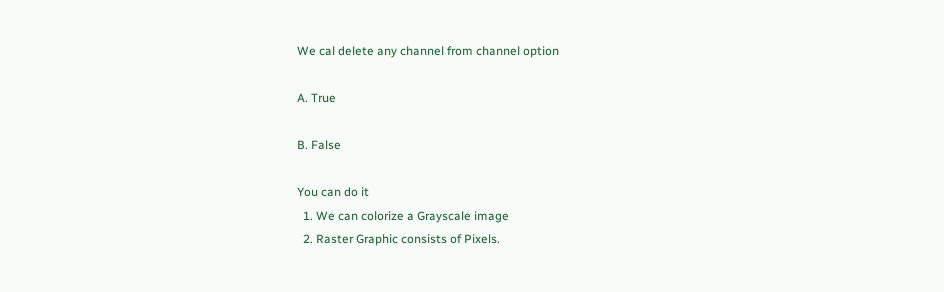We cal delete any channel from channel option

A. True

B. False

You can do it
  1. We can colorize a Grayscale image
  2. Raster Graphic consists of Pixels.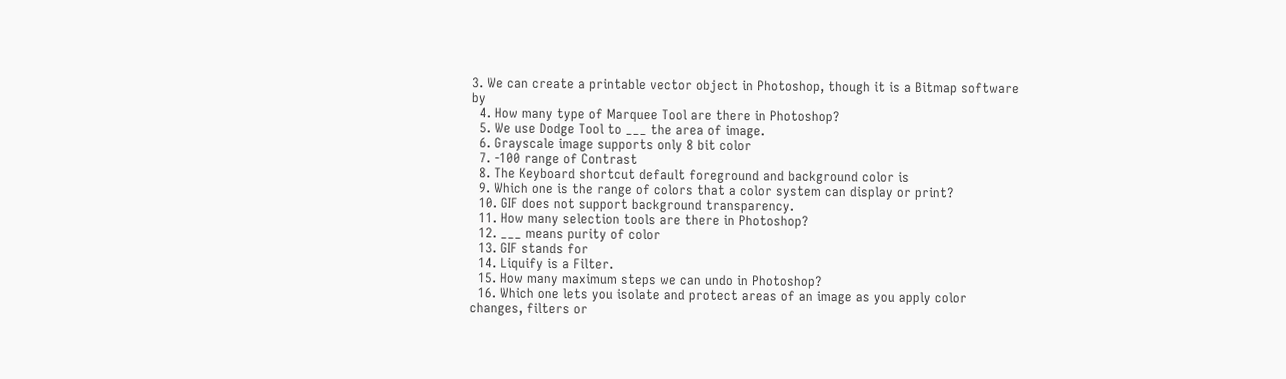3. We can create a printable vector object in Photoshop, though it is a Bitmap software by
  4. How many type of Marquee Tool are there in Photoshop?
  5. We use Dodge Tool to ___ the area of image.
  6. Grayscale image supports only 8 bit color
  7. -100 range of Contrast
  8. The Keyboard shortcut default foreground and background color is
  9. Which one is the range of colors that a color system can display or print?
  10. GIF does not support background transparency.
  11. How many selection tools are there in Photoshop?
  12. ___ means purity of color
  13. GIF stands for
  14. Liquify is a Filter.
  15. How many maximum steps we can undo in Photoshop?
  16. Which one lets you isolate and protect areas of an image as you apply color changes, filters or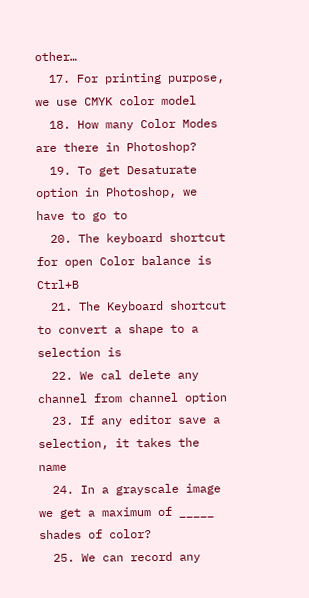other…
  17. For printing purpose, we use CMYK color model
  18. How many Color Modes are there in Photoshop?
  19. To get Desaturate option in Photoshop, we have to go to
  20. The keyboard shortcut for open Color balance is Ctrl+B
  21. The Keyboard shortcut to convert a shape to a selection is
  22. We cal delete any channel from channel option
  23. If any editor save a selection, it takes the name
  24. In a grayscale image we get a maximum of _____ shades of color?
  25. We can record any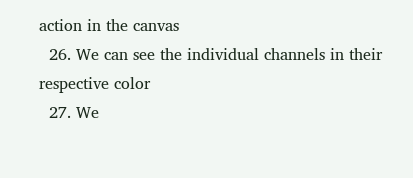action in the canvas
  26. We can see the individual channels in their respective color
  27. We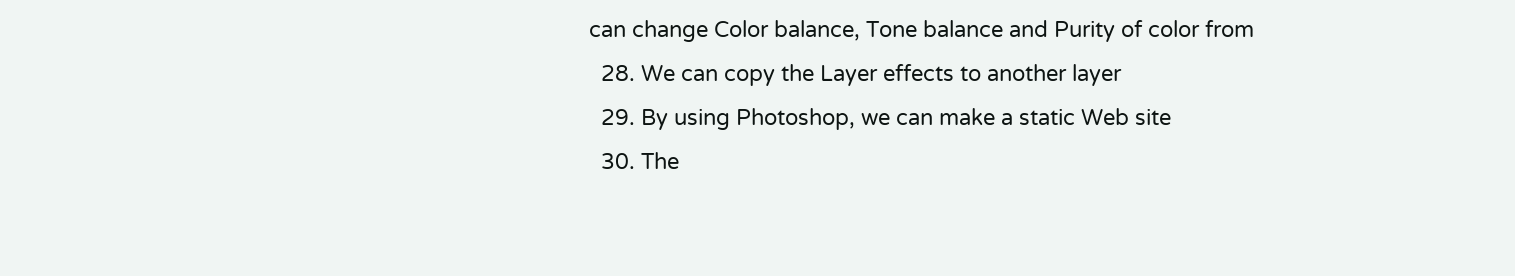can change Color balance, Tone balance and Purity of color from
  28. We can copy the Layer effects to another layer
  29. By using Photoshop, we can make a static Web site
  30. The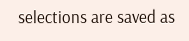selections are saved as